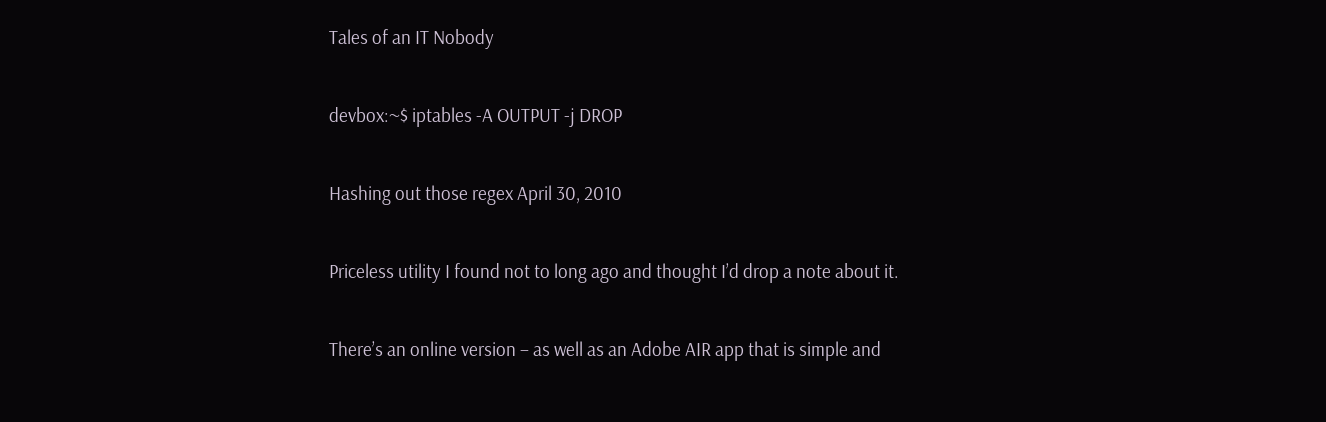Tales of an IT Nobody

devbox:~$ iptables -A OUTPUT -j DROP

Hashing out those regex April 30, 2010

Priceless utility I found not to long ago and thought I’d drop a note about it.

There’s an online version – as well as an Adobe AIR app that is simple and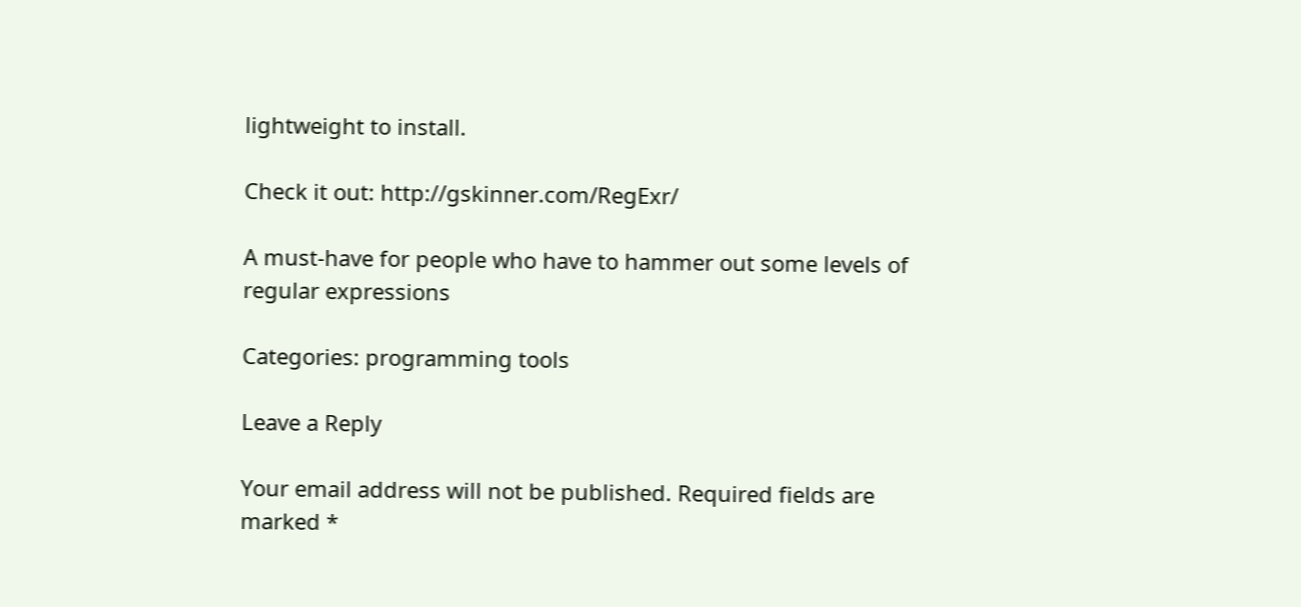lightweight to install.

Check it out: http://gskinner.com/RegExr/

A must-have for people who have to hammer out some levels of regular expressions

Categories: programming tools

Leave a Reply

Your email address will not be published. Required fields are marked *